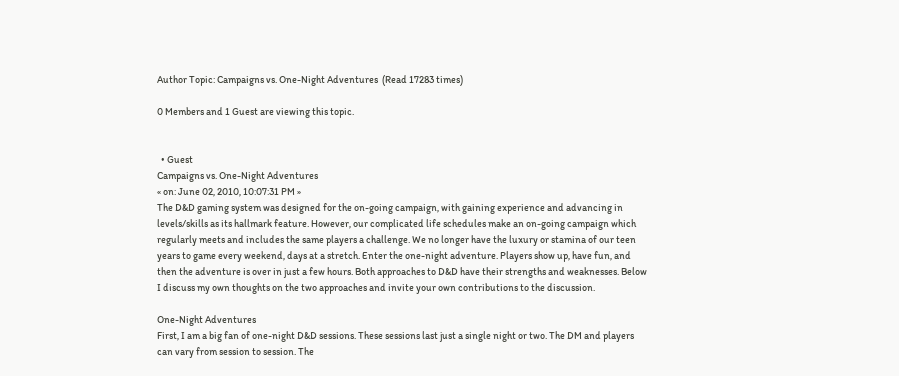Author Topic: Campaigns vs. One-Night Adventures  (Read 17283 times)

0 Members and 1 Guest are viewing this topic.


  • Guest
Campaigns vs. One-Night Adventures
« on: June 02, 2010, 10:07:31 PM »
The D&D gaming system was designed for the on-going campaign, with gaining experience and advancing in levels/skills as its hallmark feature. However, our complicated life schedules make an on-going campaign which regularly meets and includes the same players a challenge. We no longer have the luxury or stamina of our teen years to game every weekend, days at a stretch. Enter the one-night adventure. Players show up, have fun, and then the adventure is over in just a few hours. Both approaches to D&D have their strengths and weaknesses. Below I discuss my own thoughts on the two approaches and invite your own contributions to the discussion.

One-Night Adventures
First, I am a big fan of one-night D&D sessions. These sessions last just a single night or two. The DM and players can vary from session to session. The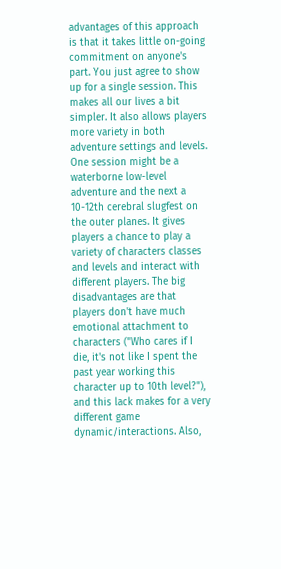advantages of this approach is that it takes little on-going commitment on anyone's part. You just agree to show up for a single session. This makes all our lives a bit simpler. It also allows players more variety in both adventure settings and levels. One session might be a waterborne low-level adventure and the next a 10-12th cerebral slugfest on the outer planes. It gives players a chance to play a variety of characters classes and levels and interact with different players. The big disadvantages are that players don't have much emotional attachment to characters ("Who cares if I die, it's not like I spent the past year working this character up to 10th level?"), and this lack makes for a very different game dynamic/interactions. Also,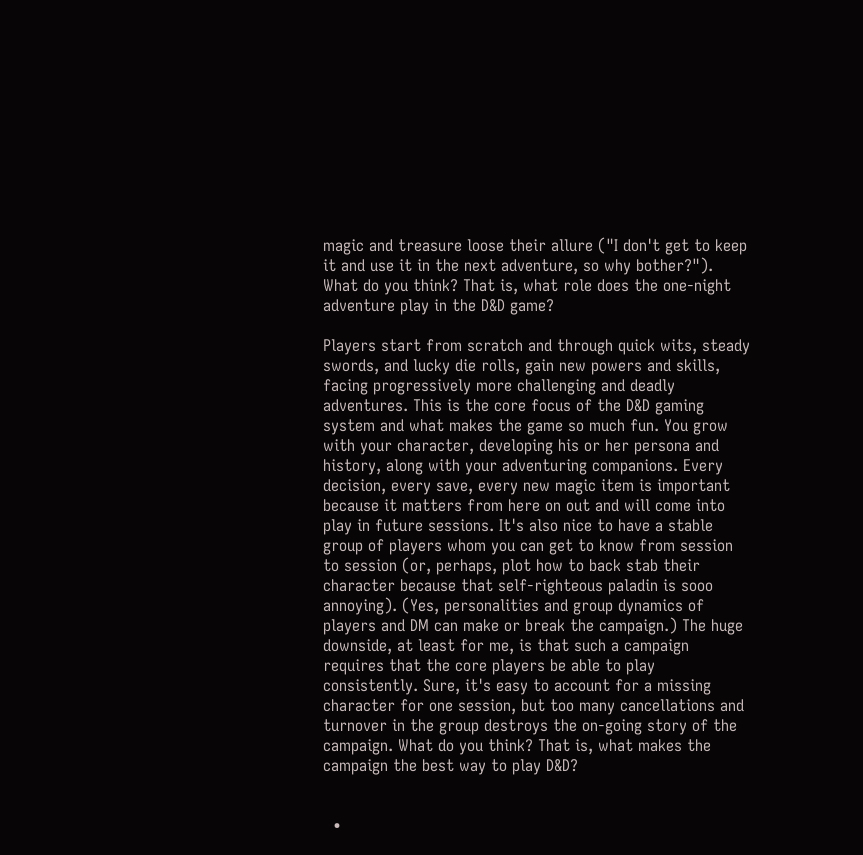magic and treasure loose their allure ("I don't get to keep it and use it in the next adventure, so why bother?"). What do you think? That is, what role does the one-night adventure play in the D&D game?

Players start from scratch and through quick wits, steady swords, and lucky die rolls, gain new powers and skills, facing progressively more challenging and deadly adventures. This is the core focus of the D&D gaming system and what makes the game so much fun. You grow with your character, developing his or her persona and history, along with your adventuring companions. Every decision, every save, every new magic item is important because it matters from here on out and will come into play in future sessions. It's also nice to have a stable group of players whom you can get to know from session to session (or, perhaps, plot how to back stab their character because that self-righteous paladin is sooo annoying). (Yes, personalities and group dynamics of players and DM can make or break the campaign.) The huge downside, at least for me, is that such a campaign requires that the core players be able to play consistently. Sure, it's easy to account for a missing character for one session, but too many cancellations and turnover in the group destroys the on-going story of the campaign. What do you think? That is, what makes the campaign the best way to play D&D?


  •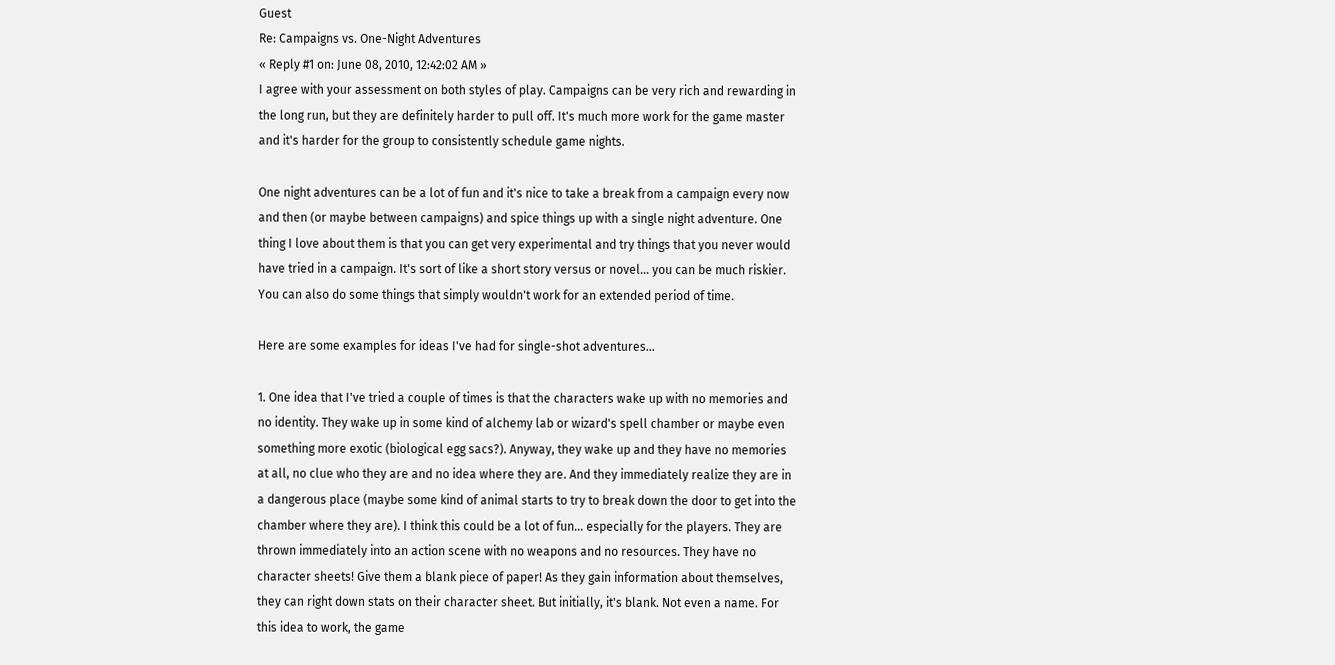Guest
Re: Campaigns vs. One-Night Adventures
« Reply #1 on: June 08, 2010, 12:42:02 AM »
I agree with your assessment on both styles of play. Campaigns can be very rich and rewarding in the long run, but they are definitely harder to pull off. It's much more work for the game master and it's harder for the group to consistently schedule game nights.

One night adventures can be a lot of fun and it's nice to take a break from a campaign every now and then (or maybe between campaigns) and spice things up with a single night adventure. One thing I love about them is that you can get very experimental and try things that you never would have tried in a campaign. It's sort of like a short story versus or novel... you can be much riskier. You can also do some things that simply wouldn't work for an extended period of time.

Here are some examples for ideas I've had for single-shot adventures...

1. One idea that I've tried a couple of times is that the characters wake up with no memories and no identity. They wake up in some kind of alchemy lab or wizard's spell chamber or maybe even something more exotic (biological egg sacs?). Anyway, they wake up and they have no memories at all, no clue who they are and no idea where they are. And they immediately realize they are in a dangerous place (maybe some kind of animal starts to try to break down the door to get into the chamber where they are). I think this could be a lot of fun... especially for the players. They are thrown immediately into an action scene with no weapons and no resources. They have no character sheets! Give them a blank piece of paper! As they gain information about themselves, they can right down stats on their character sheet. But initially, it's blank. Not even a name. For this idea to work, the game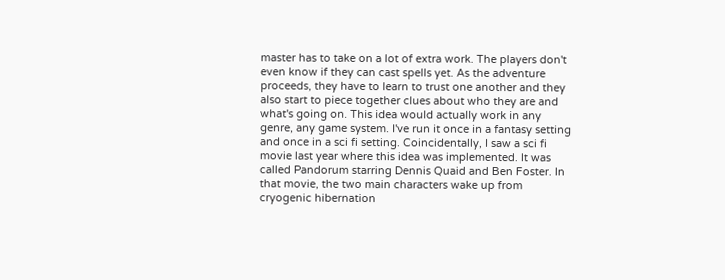master has to take on a lot of extra work. The players don't even know if they can cast spells yet. As the adventure proceeds, they have to learn to trust one another and they also start to piece together clues about who they are and what's going on. This idea would actually work in any genre, any game system. I've run it once in a fantasy setting and once in a sci fi setting. Coincidentally, I saw a sci fi movie last year where this idea was implemented. It was called Pandorum starring Dennis Quaid and Ben Foster. In that movie, the two main characters wake up from cryogenic hibernation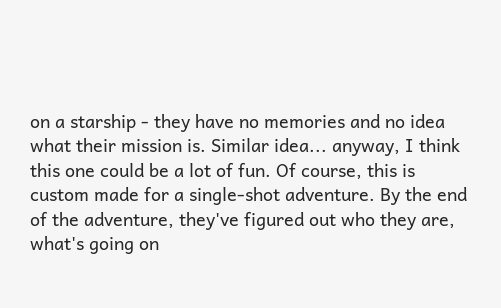on a starship - they have no memories and no idea what their mission is. Similar idea... anyway, I think this one could be a lot of fun. Of course, this is custom made for a single-shot adventure. By the end of the adventure, they've figured out who they are, what's going on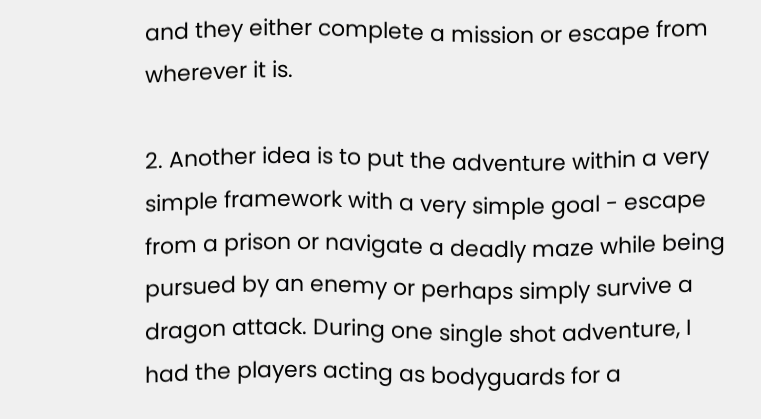and they either complete a mission or escape from wherever it is.

2. Another idea is to put the adventure within a very simple framework with a very simple goal - escape from a prison or navigate a deadly maze while being pursued by an enemy or perhaps simply survive a dragon attack. During one single shot adventure, I had the players acting as bodyguards for a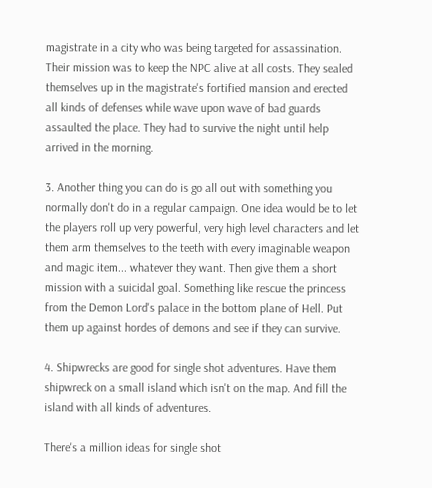magistrate in a city who was being targeted for assassination. Their mission was to keep the NPC alive at all costs. They sealed themselves up in the magistrate's fortified mansion and erected all kinds of defenses while wave upon wave of bad guards assaulted the place. They had to survive the night until help arrived in the morning.

3. Another thing you can do is go all out with something you normally don't do in a regular campaign. One idea would be to let the players roll up very powerful, very high level characters and let them arm themselves to the teeth with every imaginable weapon and magic item... whatever they want. Then give them a short mission with a suicidal goal. Something like rescue the princess from the Demon Lord's palace in the bottom plane of Hell. Put them up against hordes of demons and see if they can survive.

4. Shipwrecks are good for single shot adventures. Have them shipwreck on a small island which isn't on the map. And fill the island with all kinds of adventures.

There's a million ideas for single shot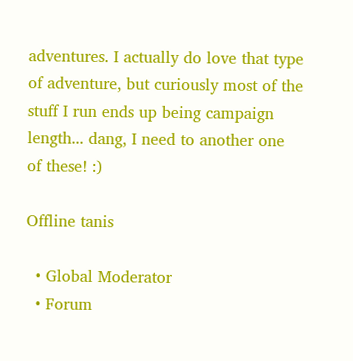adventures. I actually do love that type of adventure, but curiously most of the stuff I run ends up being campaign length... dang, I need to another one of these! :)

Offline tanis

  • Global Moderator
  • Forum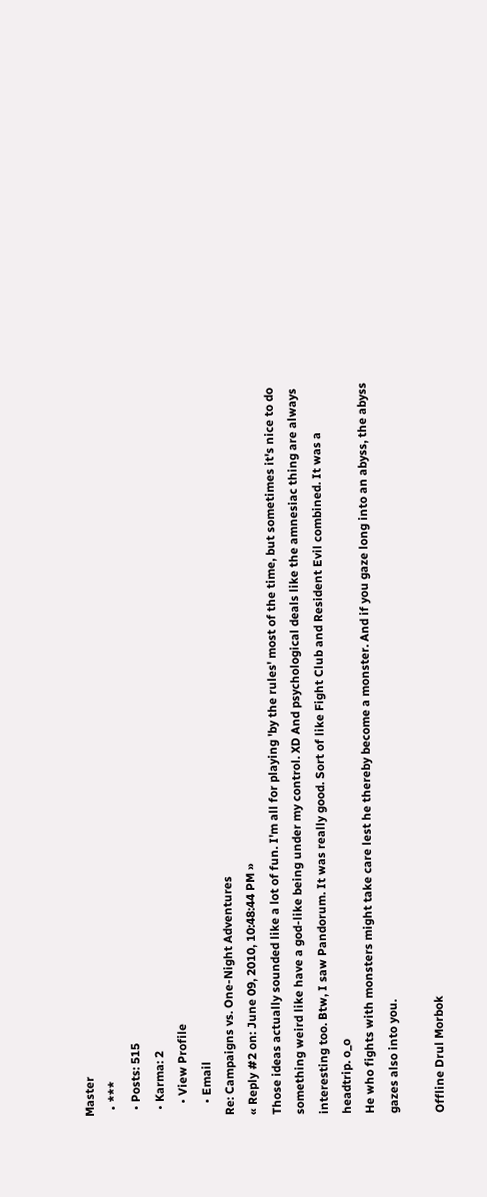Master
  • ***
  • Posts: 515
  • Karma: 2
    • View Profile
    • Email
Re: Campaigns vs. One-Night Adventures
« Reply #2 on: June 09, 2010, 10:48:44 PM »
Those ideas actually sounded like a lot of fun. I'm all for playing 'by the rules' most of the time, but sometimes it's nice to do something weird like have a god-like being under my control. XD And psychological deals like the amnesiac thing are always interesting too. Btw, I saw Pandorum. It was really good. Sort of like Fight Club and Resident Evil combined. It was a headtrip. o_o
He who fights with monsters might take care lest he thereby become a monster. And if you gaze long into an abyss, the abyss gazes also into you.

Offline Drul Morbok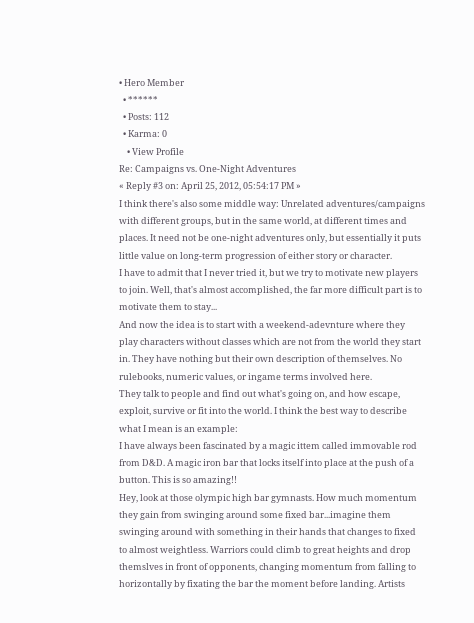• Hero Member
  • ******
  • Posts: 112
  • Karma: 0
    • View Profile
Re: Campaigns vs. One-Night Adventures
« Reply #3 on: April 25, 2012, 05:54:17 PM »
I think there's also some middle way: Unrelated adventures/campaigns with different groups, but in the same world, at different times and places. It need not be one-night adventures only, but essentially it puts little value on long-term progression of either story or character.
I have to admit that I never tried it, but we try to motivate new players to join. Well, that's almost accomplished, the far more difficult part is to motivate them to stay...
And now the idea is to start with a weekend-adevnture where they play characters without classes which are not from the world they start in. They have nothing but their own description of themselves. No rulebooks, numeric values, or ingame terms involved here.
They talk to people and find out what's going on, and how escape, exploit, survive or fit into the world. I think the best way to describe what I mean is an example:
I have always been fascinated by a magic ittem called immovable rod from D&D. A magic iron bar that locks itself into place at the push of a button. This is so amazing!!
Hey, look at those olympic high bar gymnasts. How much momentum they gain from swinging around some fixed bar...imagine them swinging around with something in their hands that changes to fixed to almost weightless. Warriors could climb to great heights and drop themslves in front of opponents, changing momentum from falling to horizontally by fixating the bar the moment before landing. Artists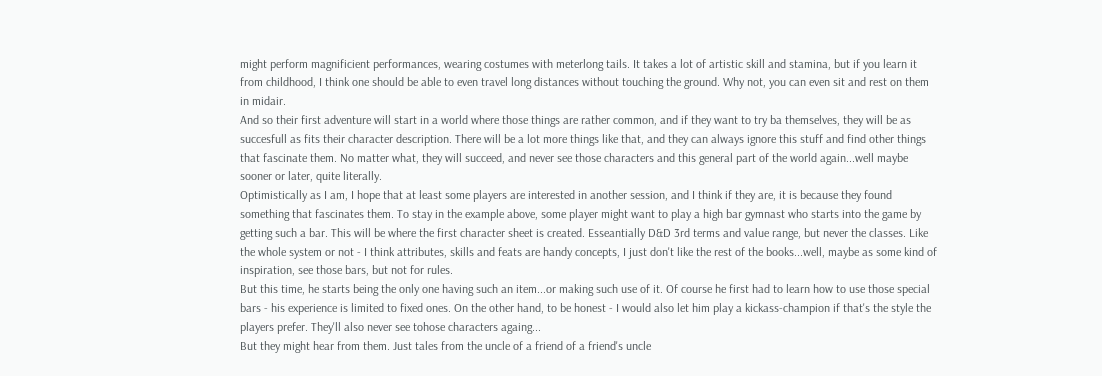might perform magnificient performances, wearing costumes with meterlong tails. It takes a lot of artistic skill and stamina, but if you learn it from childhood, I think one should be able to even travel long distances without touching the ground. Why not, you can even sit and rest on them in midair.
And so their first adventure will start in a world where those things are rather common, and if they want to try ba themselves, they will be as succesfull as fits their character description. There will be a lot more things like that, and they can always ignore this stuff and find other things that fascinate them. No matter what, they will succeed, and never see those characters and this general part of the world again...well maybe sooner or later, quite literally.
Optimistically as I am, I hope that at least some players are interested in another session, and I think if they are, it is because they found something that fascinates them. To stay in the example above, some player might want to play a high bar gymnast who starts into the game by getting such a bar. This will be where the first character sheet is created. Esseantially D&D 3rd terms and value range, but never the classes. Like the whole system or not - I think attributes, skills and feats are handy concepts, I just don't like the rest of the books...well, maybe as some kind of inspiration, see those bars, but not for rules.
But this time, he starts being the only one having such an item...or making such use of it. Of course he first had to learn how to use those special bars - his experience is limited to fixed ones. On the other hand, to be honest - I would also let him play a kickass-champion if that's the style the players prefer. They'll also never see tohose characters againg...
But they might hear from them. Just tales from the uncle of a friend of a friend's uncle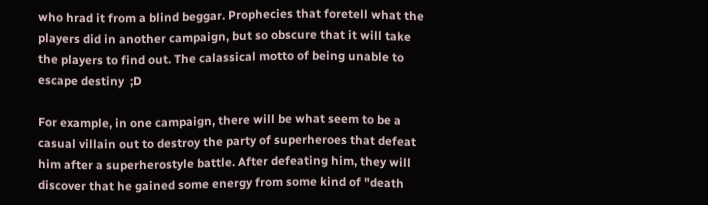who hrad it from a blind beggar. Prophecies that foretell what the players did in another campaign, but so obscure that it will take the players to find out. The calassical motto of being unable to escape destiny  ;D

For example, in one campaign, there will be what seem to be a casual villain out to destroy the party of superheroes that defeat him after a superherostyle battle. After defeating him, they will discover that he gained some energy from some kind of "death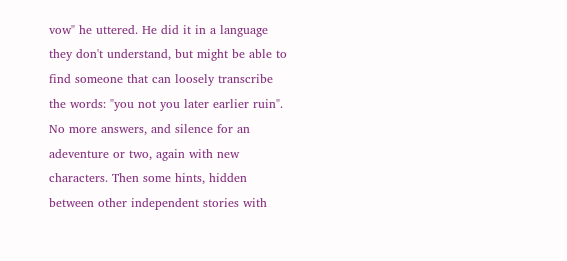vow" he uttered. He did it in a language they don't understand, but might be able to find someone that can loosely transcribe the words: "you not you later earlier ruin". No more answers, and silence for an adeventure or two, again with new characters. Then some hints, hidden between other independent stories with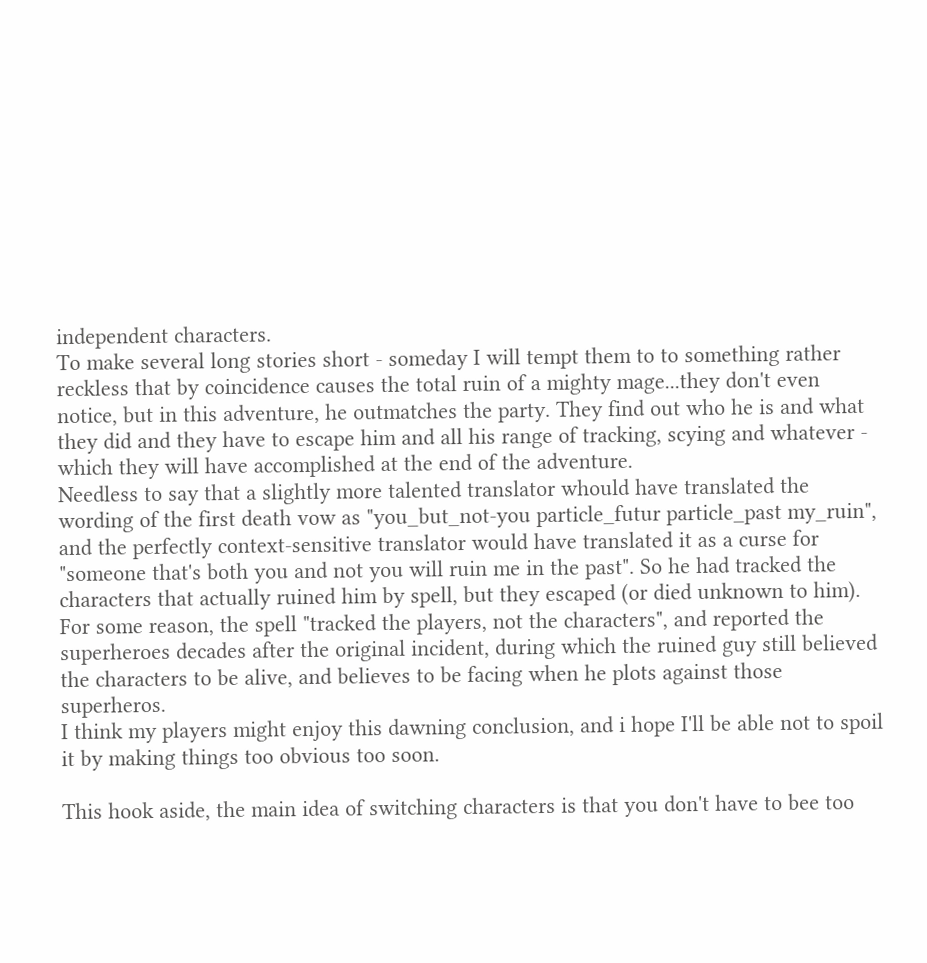independent characters.
To make several long stories short - someday I will tempt them to to something rather reckless that by coincidence causes the total ruin of a mighty mage...they don't even notice, but in this adventure, he outmatches the party. They find out who he is and what they did and they have to escape him and all his range of tracking, scying and whatever - which they will have accomplished at the end of the adventure.
Needless to say that a slightly more talented translator whould have translated the wording of the first death vow as "you_but_not-you particle_futur particle_past my_ruin", and the perfectly context-sensitive translator would have translated it as a curse for "someone that's both you and not you will ruin me in the past". So he had tracked the characters that actually ruined him by spell, but they escaped (or died unknown to him). For some reason, the spell "tracked the players, not the characters", and reported the superheroes decades after the original incident, during which the ruined guy still believed the characters to be alive, and believes to be facing when he plots against those superheros.
I think my players might enjoy this dawning conclusion, and i hope I'll be able not to spoil it by making things too obvious too soon.

This hook aside, the main idea of switching characters is that you don't have to bee too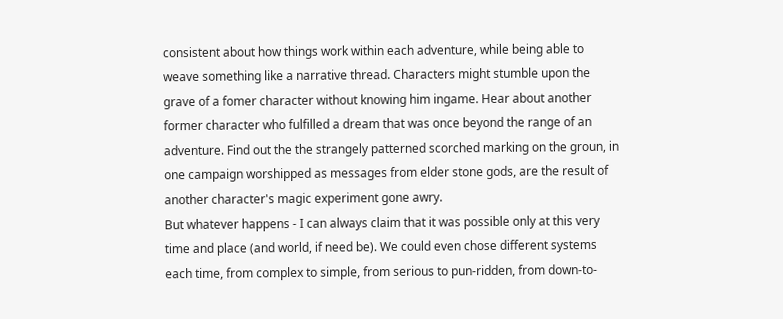consistent about how things work within each adventure, while being able to weave something like a narrative thread. Characters might stumble upon the grave of a fomer character without knowing him ingame. Hear about another former character who fulfilled a dream that was once beyond the range of an adventure. Find out the the strangely patterned scorched marking on the groun, in one campaign worshipped as messages from elder stone gods, are the result of another character's magic experiment gone awry.
But whatever happens - I can always claim that it was possible only at this very time and place (and world, if need be). We could even chose different systems each time, from complex to simple, from serious to pun-ridden, from down-to-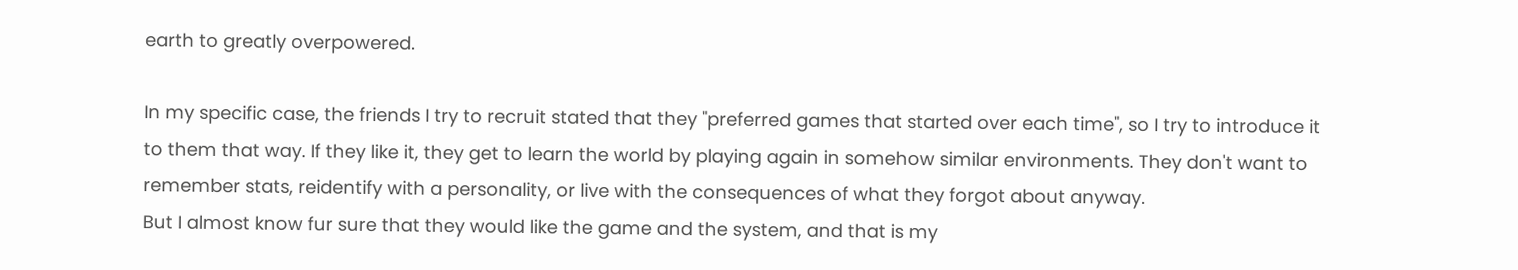earth to greatly overpowered.

In my specific case, the friends I try to recruit stated that they "preferred games that started over each time", so I try to introduce it to them that way. If they like it, they get to learn the world by playing again in somehow similar environments. They don't want to remember stats, reidentify with a personality, or live with the consequences of what they forgot about anyway.
But I almost know fur sure that they would like the game and the system, and that is my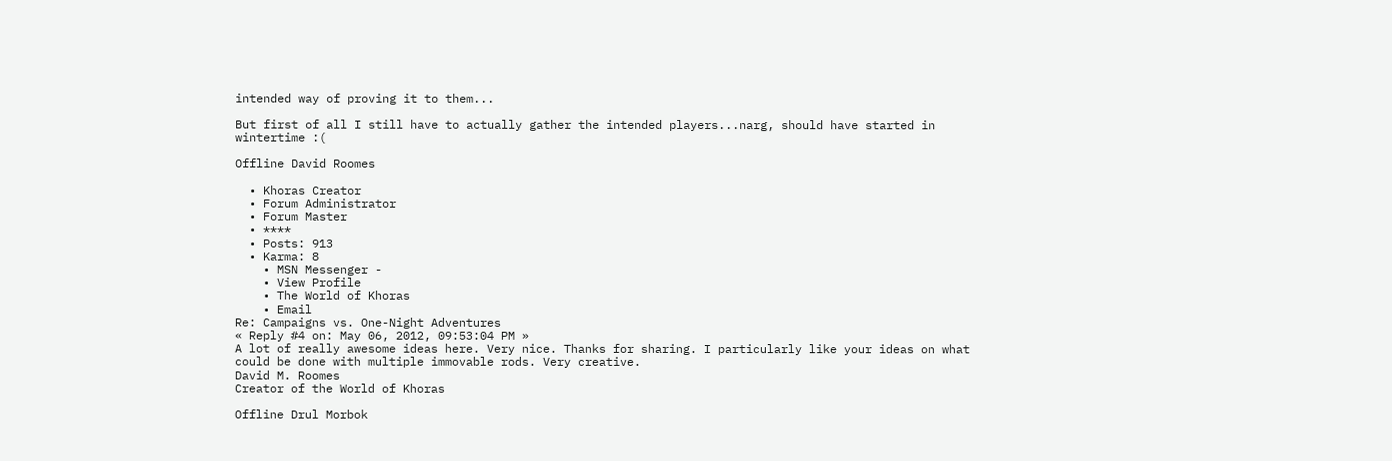intended way of proving it to them...

But first of all I still have to actually gather the intended players...narg, should have started in wintertime :(

Offline David Roomes

  • Khoras Creator
  • Forum Administrator
  • Forum Master
  • ****
  • Posts: 913
  • Karma: 8
    • MSN Messenger -
    • View Profile
    • The World of Khoras
    • Email
Re: Campaigns vs. One-Night Adventures
« Reply #4 on: May 06, 2012, 09:53:04 PM »
A lot of really awesome ideas here. Very nice. Thanks for sharing. I particularly like your ideas on what could be done with multiple immovable rods. Very creative.
David M. Roomes
Creator of the World of Khoras

Offline Drul Morbok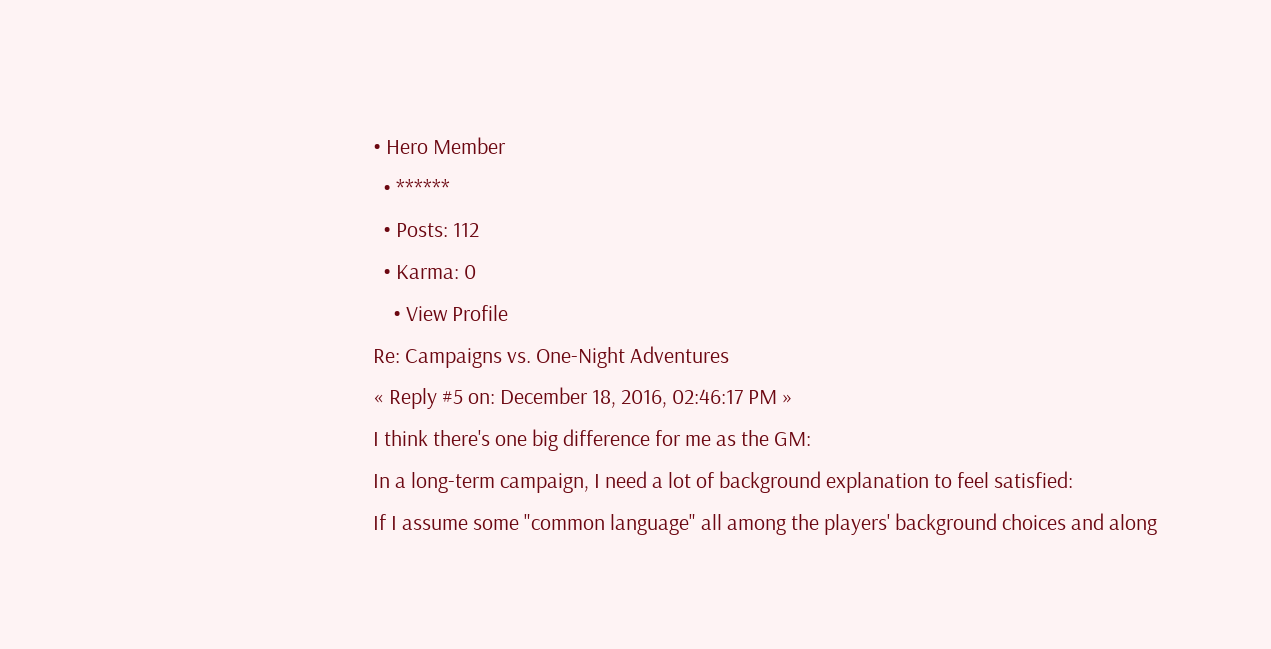• Hero Member
  • ******
  • Posts: 112
  • Karma: 0
    • View Profile
Re: Campaigns vs. One-Night Adventures
« Reply #5 on: December 18, 2016, 02:46:17 PM »
I think there's one big difference for me as the GM:
In a long-term campaign, I need a lot of background explanation to feel satisfied:
If I assume some "common language" all among the players' background choices and along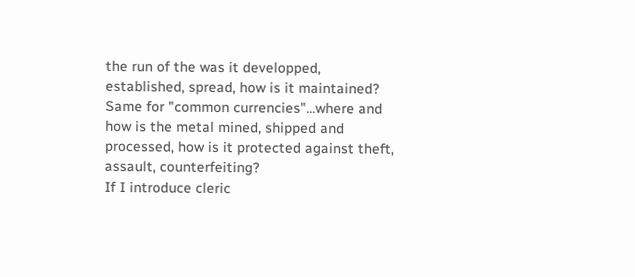the run of the was it developped, established, spread, how is it maintained?
Same for "common currencies"...where and how is the metal mined, shipped and processed, how is it protected against theft, assault, counterfeiting?
If I introduce cleric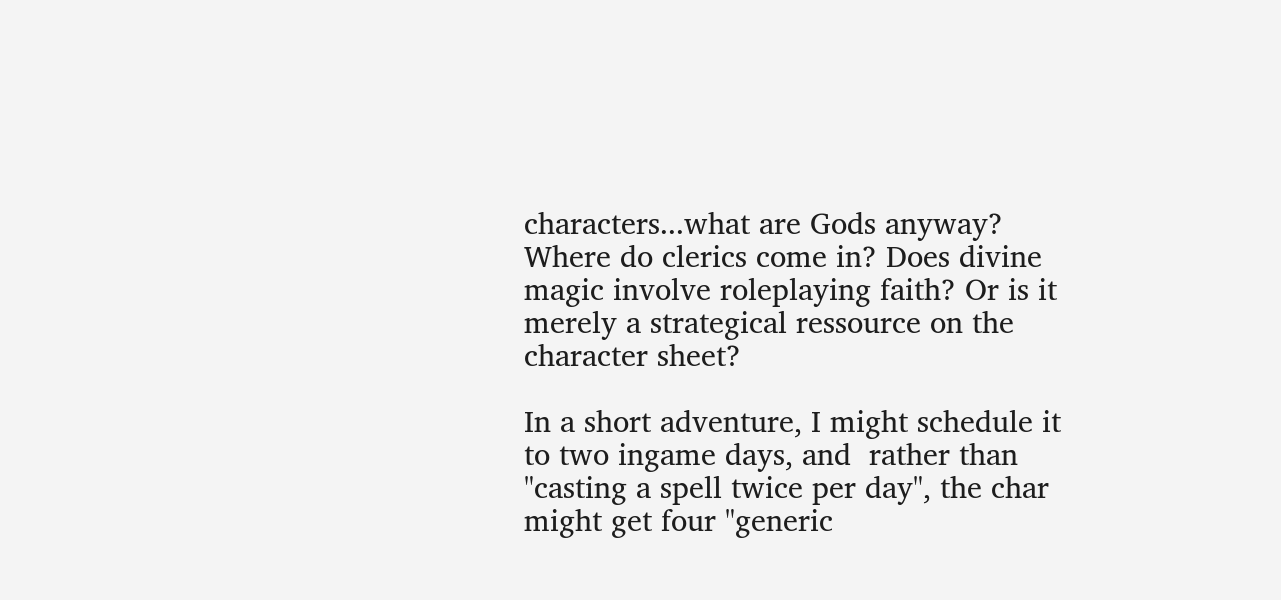characters...what are Gods anyway? Where do clerics come in? Does divine magic involve roleplaying faith? Or is it merely a strategical ressource on the character sheet?

In a short adventure, I might schedule it to two ingame days, and  rather than "casting a spell twice per day", the char might get four "generic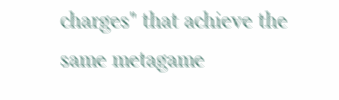charges" that achieve the same metagame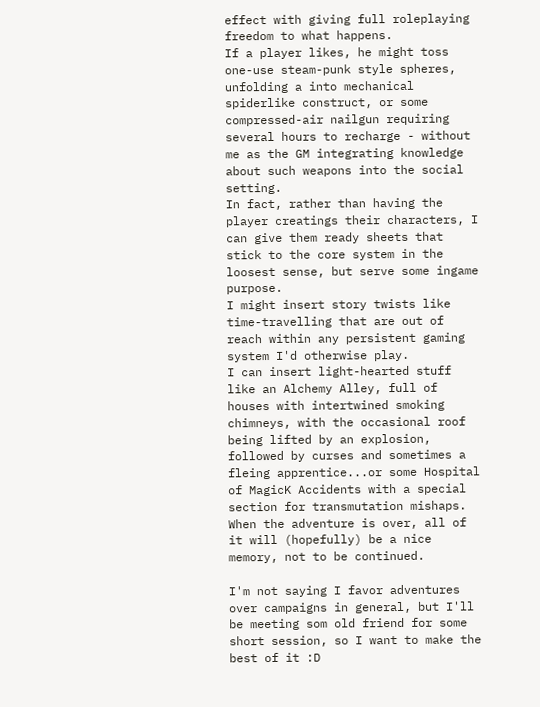effect with giving full roleplaying freedom to what happens.
If a player likes, he might toss one-use steam-punk style spheres, unfolding a into mechanical spiderlike construct, or some compressed-air nailgun requiring several hours to recharge - without me as the GM integrating knowledge about such weapons into the social setting.
In fact, rather than having the player creatings their characters, I can give them ready sheets that stick to the core system in the loosest sense, but serve some ingame purpose.
I might insert story twists like time-travelling that are out of reach within any persistent gaming system I'd otherwise play.
I can insert light-hearted stuff like an Alchemy Alley, full of houses with intertwined smoking chimneys, with the occasional roof being lifted by an explosion, followed by curses and sometimes a fleing apprentice...or some Hospital of MagicK Accidents with a special section for transmutation mishaps.
When the adventure is over, all of it will (hopefully) be a nice memory, not to be continued.

I'm not saying I favor adventures over campaigns in general, but I'll be meeting som old friend for some short session, so I want to make the best of it :D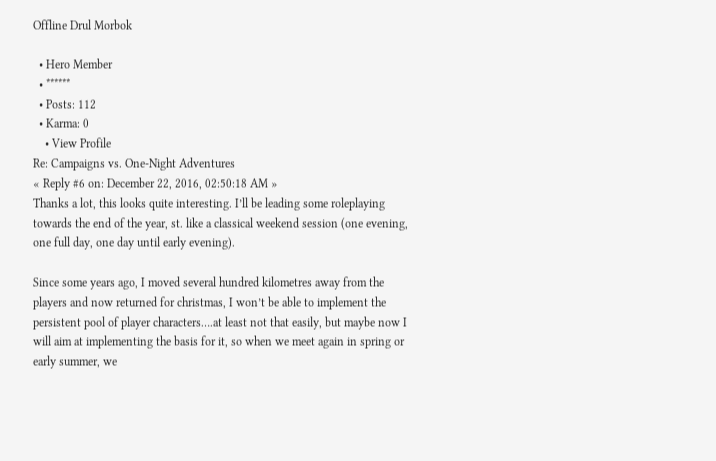Offline Drul Morbok

  • Hero Member
  • ******
  • Posts: 112
  • Karma: 0
    • View Profile
Re: Campaigns vs. One-Night Adventures
« Reply #6 on: December 22, 2016, 02:50:18 AM »
Thanks a lot, this looks quite interesting. I’ll be leading some roleplaying towards the end of the year, st. like a classical weekend session (one evening, one full day, one day until early evening).

Since some years ago, I moved several hundred kilometres away from the players and now returned for christmas, I won’t be able to implement the persistent pool of player characters….at least not that easily, but maybe now I will aim at implementing the basis for it, so when we meet again in spring or early summer, we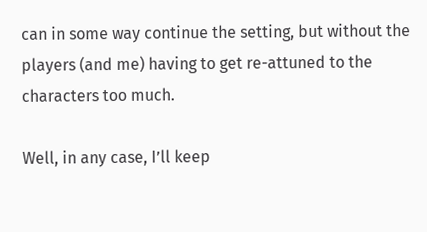can in some way continue the setting, but without the players (and me) having to get re-attuned to the characters too much.

Well, in any case, I’ll keep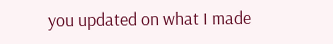you updated on what I made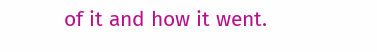of it and how it went.